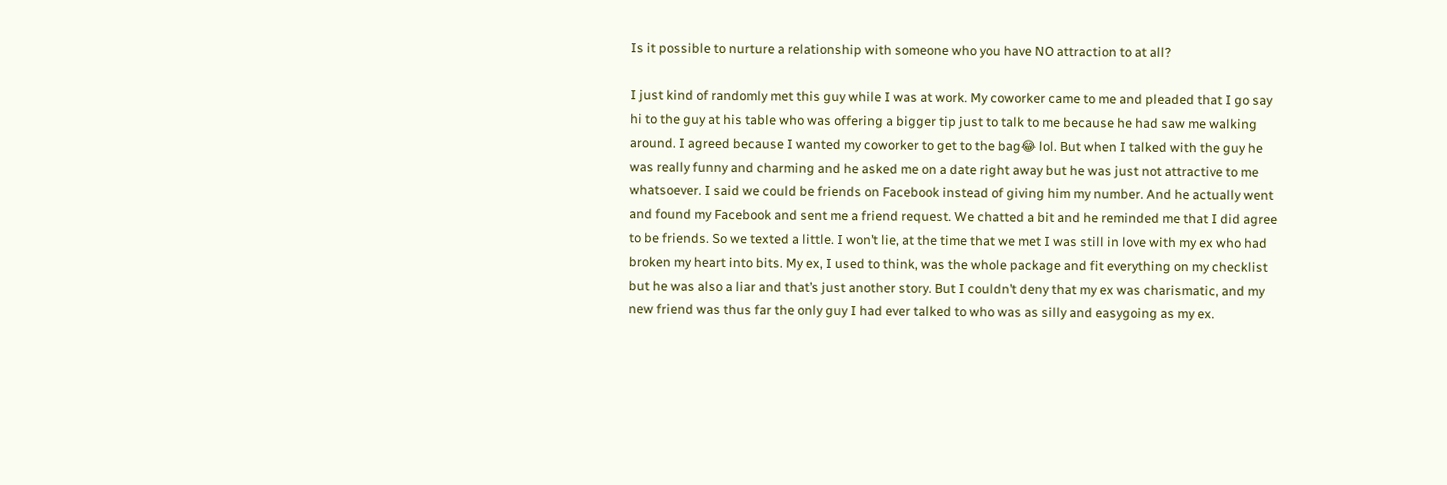Is it possible to nurture a relationship with someone who you have NO attraction to at all?

I just kind of randomly met this guy while I was at work. My coworker came to me and pleaded that I go say hi to the guy at his table who was offering a bigger tip just to talk to me because he had saw me walking around. I agreed because I wanted my coworker to get to the bag😂 lol. But when I talked with the guy he was really funny and charming and he asked me on a date right away but he was just not attractive to me whatsoever. I said we could be friends on Facebook instead of giving him my number. And he actually went and found my Facebook and sent me a friend request. We chatted a bit and he reminded me that I did agree to be friends. So we texted a little. I won’t lie, at the time that we met I was still in love with my ex who had broken my heart into bits. My ex, I used to think, was the whole package and fit everything on my checklist but he was also a liar and that’s just another story. But I couldn’t deny that my ex was charismatic, and my new friend was thus far the only guy I had ever talked to who was as silly and easygoing as my ex.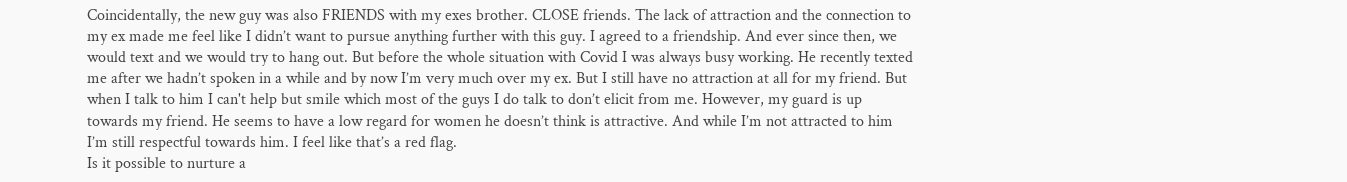Coincidentally, the new guy was also FRIENDS with my exes brother. CLOSE friends. The lack of attraction and the connection to my ex made me feel like I didn’t want to pursue anything further with this guy. I agreed to a friendship. And ever since then, we would text and we would try to hang out. But before the whole situation with Covid I was always busy working. He recently texted me after we hadn’t spoken in a while and by now I’m very much over my ex. But I still have no attraction at all for my friend. But when I talk to him I can't help but smile which most of the guys I do talk to don’t elicit from me. However, my guard is up towards my friend. He seems to have a low regard for women he doesn’t think is attractive. And while I’m not attracted to him I’m still respectful towards him. I feel like that’s a red flag.
Is it possible to nurture a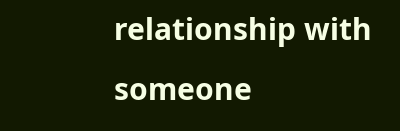relationship with someone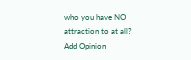who you have NO attraction to at all?
Add Opinion